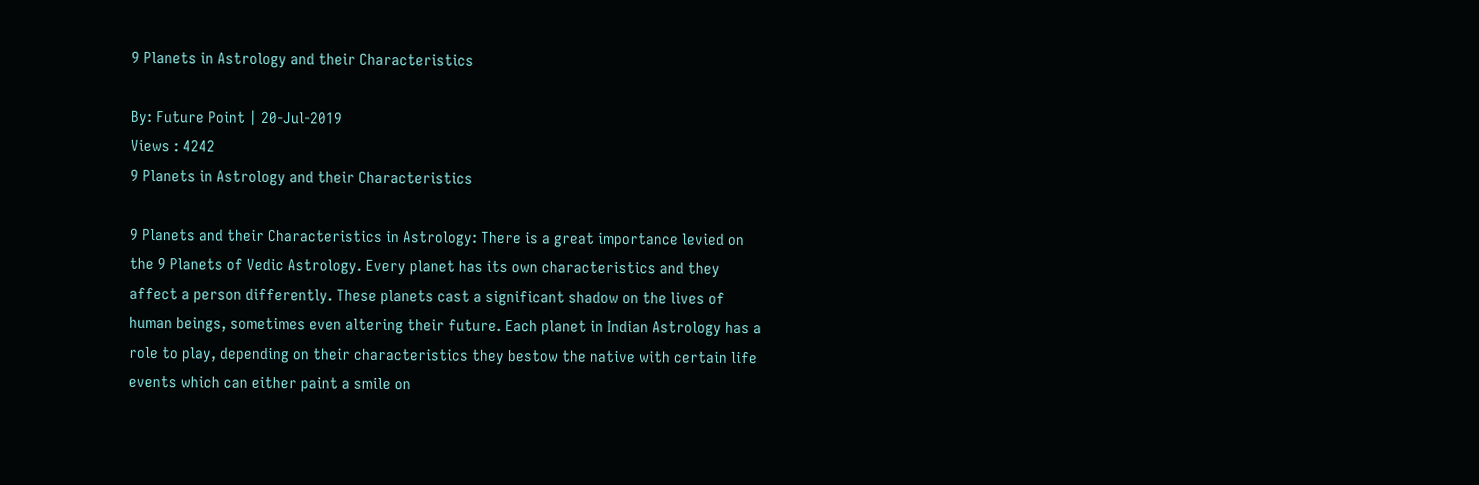9 Planets in Astrology and their Characteristics

By: Future Point | 20-Jul-2019
Views : 4242
9 Planets in Astrology and their Characteristics

9 Planets and their Characteristics in Astrology: There is a great importance levied on the 9 Planets of Vedic Astrology. Every planet has its own characteristics and they affect a person differently. These planets cast a significant shadow on the lives of human beings, sometimes even altering their future. Each planet in Indian Astrology has a role to play, depending on their characteristics they bestow the native with certain life events which can either paint a smile on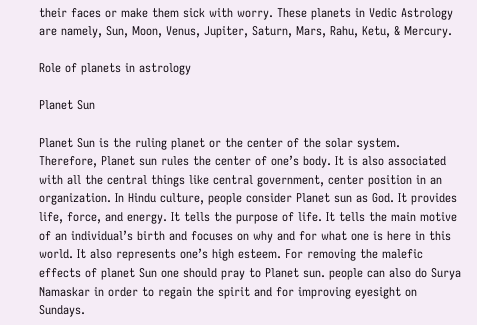their faces or make them sick with worry. These planets in Vedic Astrology are namely, Sun, Moon, Venus, Jupiter, Saturn, Mars, Rahu, Ketu, & Mercury.

Role of planets in astrology

Planet Sun

Planet Sun is the ruling planet or the center of the solar system. Therefore, Planet sun rules the center of one’s body. It is also associated with all the central things like central government, center position in an organization. In Hindu culture, people consider Planet sun as God. It provides life, force, and energy. It tells the purpose of life. It tells the main motive of an individual’s birth and focuses on why and for what one is here in this world. It also represents one’s high esteem. For removing the malefic effects of planet Sun one should pray to Planet sun. people can also do Surya Namaskar in order to regain the spirit and for improving eyesight on Sundays.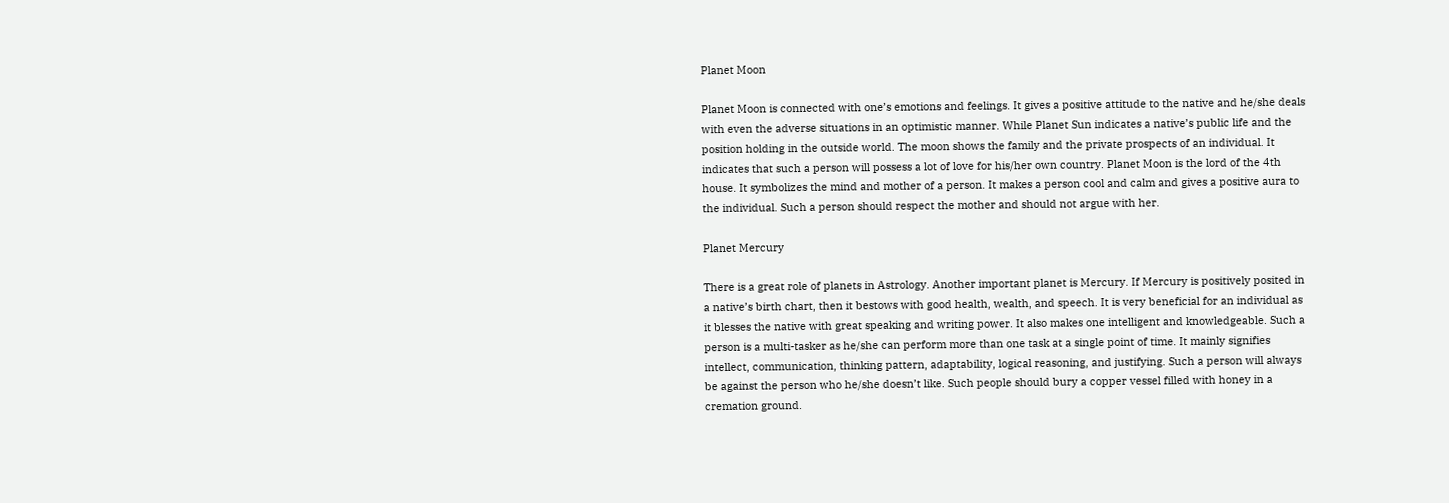Planet Moon

Planet Moon is connected with one’s emotions and feelings. It gives a positive attitude to the native and he/she deals with even the adverse situations in an optimistic manner. While Planet Sun indicates a native’s public life and the position holding in the outside world. The moon shows the family and the private prospects of an individual. It indicates that such a person will possess a lot of love for his/her own country. Planet Moon is the lord of the 4th house. It symbolizes the mind and mother of a person. It makes a person cool and calm and gives a positive aura to the individual. Such a person should respect the mother and should not argue with her.

Planet Mercury

There is a great role of planets in Astrology. Another important planet is Mercury. If Mercury is positively posited in a native’s birth chart, then it bestows with good health, wealth, and speech. It is very beneficial for an individual as it blesses the native with great speaking and writing power. It also makes one intelligent and knowledgeable. Such a person is a multi-tasker as he/she can perform more than one task at a single point of time. It mainly signifies intellect, communication, thinking pattern, adaptability, logical reasoning, and justifying. Such a person will always be against the person who he/she doesn’t like. Such people should bury a copper vessel filled with honey in a cremation ground.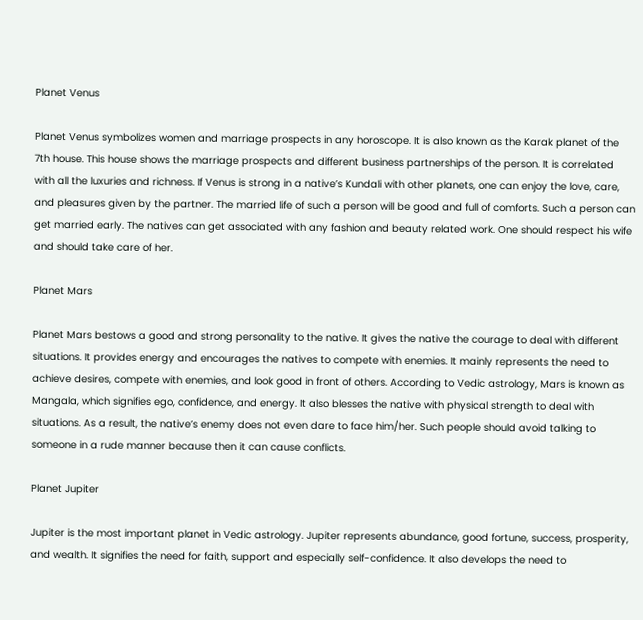Planet Venus

Planet Venus symbolizes women and marriage prospects in any horoscope. It is also known as the Karak planet of the 7th house. This house shows the marriage prospects and different business partnerships of the person. It is correlated with all the luxuries and richness. If Venus is strong in a native’s Kundali with other planets, one can enjoy the love, care, and pleasures given by the partner. The married life of such a person will be good and full of comforts. Such a person can get married early. The natives can get associated with any fashion and beauty related work. One should respect his wife and should take care of her.

Planet Mars

Planet Mars bestows a good and strong personality to the native. It gives the native the courage to deal with different situations. It provides energy and encourages the natives to compete with enemies. It mainly represents the need to achieve desires, compete with enemies, and look good in front of others. According to Vedic astrology, Mars is known as Mangala, which signifies ego, confidence, and energy. It also blesses the native with physical strength to deal with situations. As a result, the native’s enemy does not even dare to face him/her. Such people should avoid talking to someone in a rude manner because then it can cause conflicts.

Planet Jupiter

Jupiter is the most important planet in Vedic astrology. Jupiter represents abundance, good fortune, success, prosperity, and wealth. It signifies the need for faith, support and especially self-confidence. It also develops the need to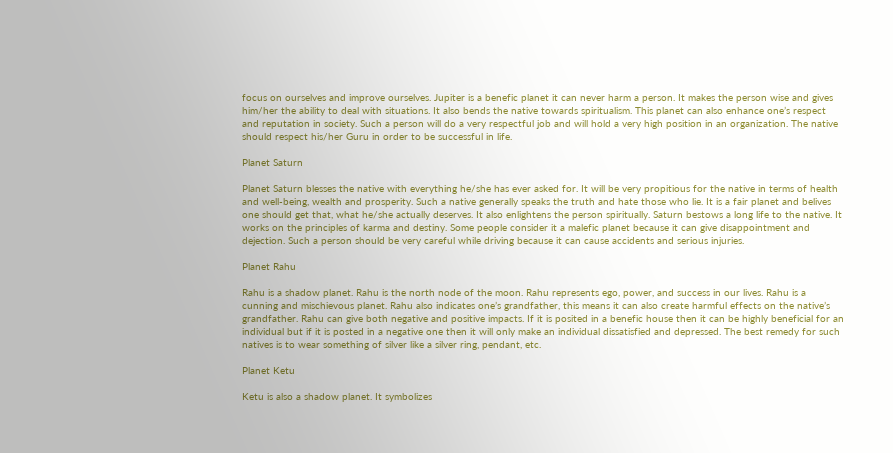focus on ourselves and improve ourselves. Jupiter is a benefic planet it can never harm a person. It makes the person wise and gives him/her the ability to deal with situations. It also bends the native towards spiritualism. This planet can also enhance one’s respect and reputation in society. Such a person will do a very respectful job and will hold a very high position in an organization. The native should respect his/her Guru in order to be successful in life.

Planet Saturn

Planet Saturn blesses the native with everything he/she has ever asked for. It will be very propitious for the native in terms of health and well-being, wealth and prosperity. Such a native generally speaks the truth and hate those who lie. It is a fair planet and belives one should get that, what he/she actually deserves. It also enlightens the person spiritually. Saturn bestows a long life to the native. It works on the principles of karma and destiny. Some people consider it a malefic planet because it can give disappointment and dejection. Such a person should be very careful while driving because it can cause accidents and serious injuries.

Planet Rahu

Rahu is a shadow planet. Rahu is the north node of the moon. Rahu represents ego, power, and success in our lives. Rahu is a cunning and mischievous planet. Rahu also indicates one’s grandfather, this means it can also create harmful effects on the native’s grandfather. Rahu can give both negative and positive impacts. If it is posited in a benefic house then it can be highly beneficial for an individual but if it is posted in a negative one then it will only make an individual dissatisfied and depressed. The best remedy for such natives is to wear something of silver like a silver ring, pendant, etc.

Planet Ketu

Ketu is also a shadow planet. It symbolizes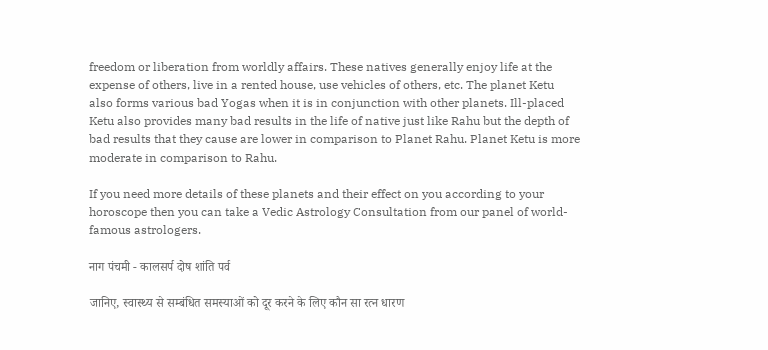freedom or liberation from worldly affairs. These natives generally enjoy life at the expense of others, live in a rented house, use vehicles of others, etc. The planet Ketu also forms various bad Yogas when it is in conjunction with other planets. Ill-placed Ketu also provides many bad results in the life of native just like Rahu but the depth of bad results that they cause are lower in comparison to Planet Rahu. Planet Ketu is more moderate in comparison to Rahu.

If you need more details of these planets and their effect on you according to your horoscope then you can take a Vedic Astrology Consultation from our panel of world-famous astrologers.

नाग पंचमी - कालसर्प दोष शांति पर्व

जानिए, स्वास्थ्य से सम्बंधित समस्याओं को दूर करने के लिए कौन सा रत्न धारण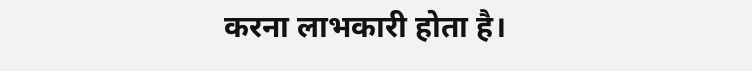करना लाभकारी होता है।